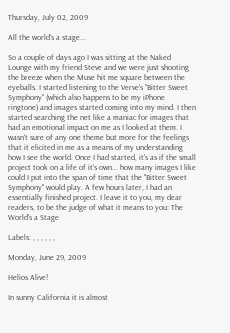Thursday, July 02, 2009

All the world's a stage...

So a couple of days ago I was sitting at the Naked Lounge with my friend Steve and we were just shooting the breeze when the Muse hit me square between the eyeballs. I started listening to the Verve's "Bitter Sweet Symphony" (which also happens to be my iPhone ringtone) and images started coming into my mind. I then started searching the net like a maniac for images that had an emotional impact on me as I looked at them. I wasn't sure of any one theme but more for the feelings that it elicited in me as a means of my understanding how I see the world. Once I had started, it's as if the small project took on a life of it's own... how many images I like could I put into the span of time that the "Bitter Sweet Symphony" would play. A few hours later, I had an essentially finished project. I leave it to you, my dear readers, to be the judge of what it means to you: The World's a Stage

Labels: , , , , , ,

Monday, June 29, 2009

Helios Alive!

In sunny California it is almost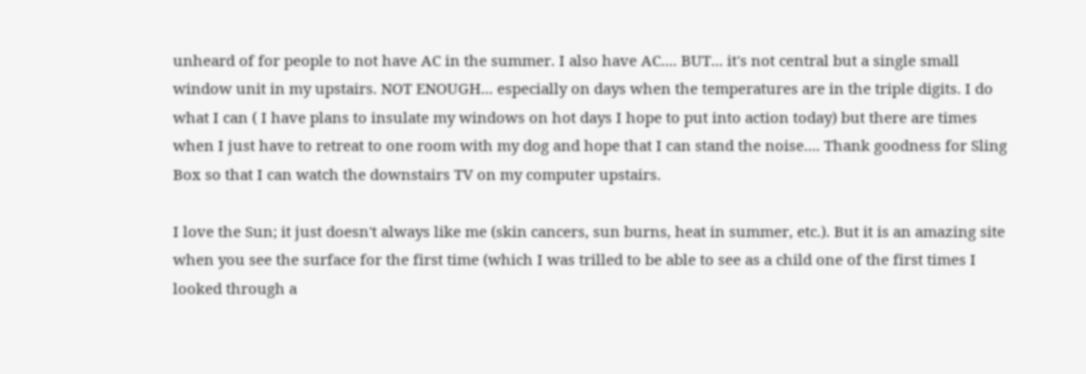unheard of for people to not have AC in the summer. I also have AC.... BUT... it's not central but a single small window unit in my upstairs. NOT ENOUGH... especially on days when the temperatures are in the triple digits. I do what I can ( I have plans to insulate my windows on hot days I hope to put into action today) but there are times when I just have to retreat to one room with my dog and hope that I can stand the noise.... Thank goodness for Sling Box so that I can watch the downstairs TV on my computer upstairs.

I love the Sun; it just doesn't always like me (skin cancers, sun burns, heat in summer, etc.). But it is an amazing site when you see the surface for the first time (which I was trilled to be able to see as a child one of the first times I looked through a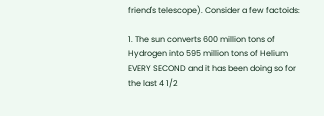friend's telescope). Consider a few factoids:

1. The sun converts 600 million tons of Hydrogen into 595 million tons of Helium EVERY SECOND and it has been doing so for the last 4 1/2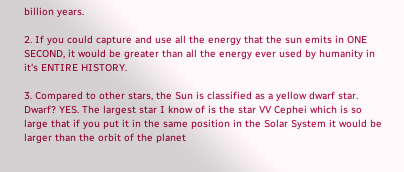billion years.

2. If you could capture and use all the energy that the sun emits in ONE SECOND, it would be greater than all the energy ever used by humanity in it's ENTIRE HISTORY.

3. Compared to other stars, the Sun is classified as a yellow dwarf star. Dwarf? YES. The largest star I know of is the star VV Cephei which is so large that if you put it in the same position in the Solar System it would be larger than the orbit of the planet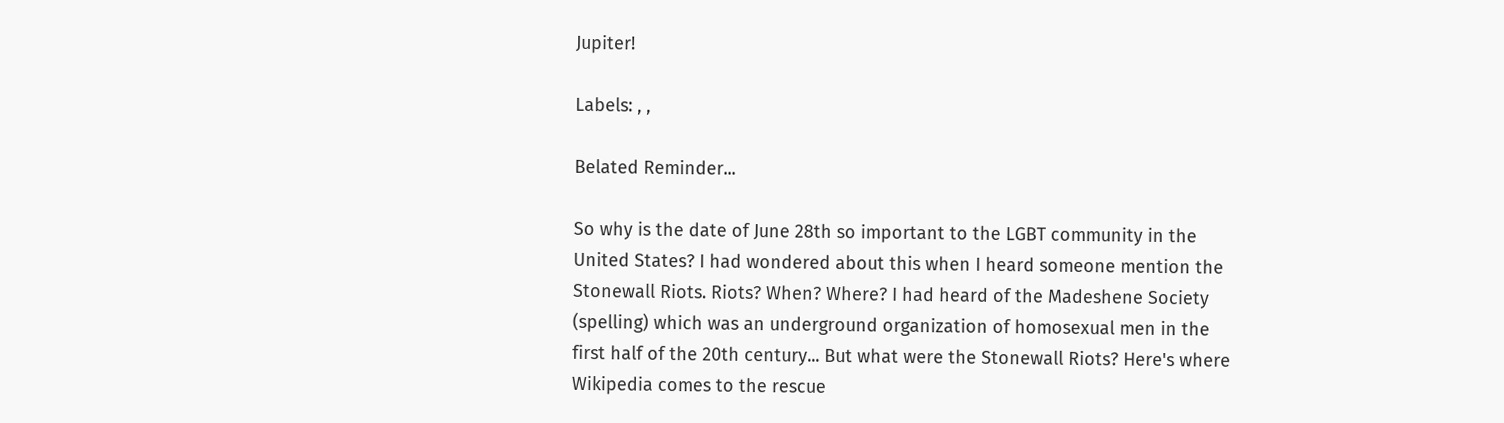Jupiter!

Labels: , ,

Belated Reminder...

So why is the date of June 28th so important to the LGBT community in the United States? I had wondered about this when I heard someone mention the Stonewall Riots. Riots? When? Where? I had heard of the Madeshene Society (spelling) which was an underground organization of homosexual men in the first half of the 20th century... But what were the Stonewall Riots? Here's where Wikipedia comes to the rescue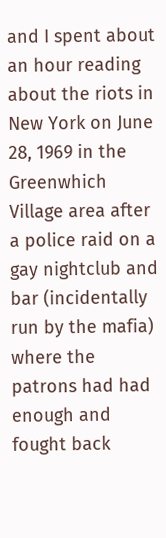and I spent about an hour reading about the riots in New York on June 28, 1969 in the Greenwhich Village area after a police raid on a gay nightclub and bar (incidentally run by the mafia) where the patrons had had enough and fought back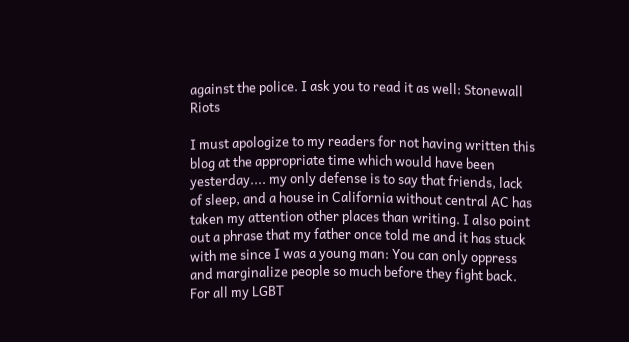against the police. I ask you to read it as well: Stonewall Riots

I must apologize to my readers for not having written this blog at the appropriate time which would have been yesterday.... my only defense is to say that friends, lack of sleep, and a house in California without central AC has taken my attention other places than writing. I also point out a phrase that my father once told me and it has stuck with me since I was a young man: You can only oppress and marginalize people so much before they fight back. For all my LGBT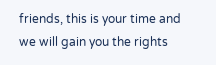friends, this is your time and we will gain you the rights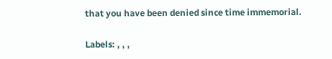that you have been denied since time immemorial.

Labels: , , ,